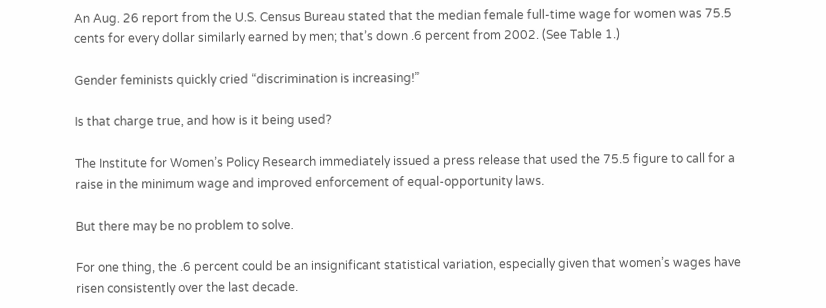An Aug. 26 report from the U.S. Census Bureau stated that the median female full-time wage for women was 75.5 cents for every dollar similarly earned by men; that’s down .6 percent from 2002. (See Table 1.)

Gender feminists quickly cried “discrimination is increasing!”

Is that charge true, and how is it being used?

The Institute for Women’s Policy Research immediately issued a press release that used the 75.5 figure to call for a raise in the minimum wage and improved enforcement of equal-opportunity laws.

But there may be no problem to solve.

For one thing, the .6 percent could be an insignificant statistical variation, especially given that women’s wages have risen consistently over the last decade.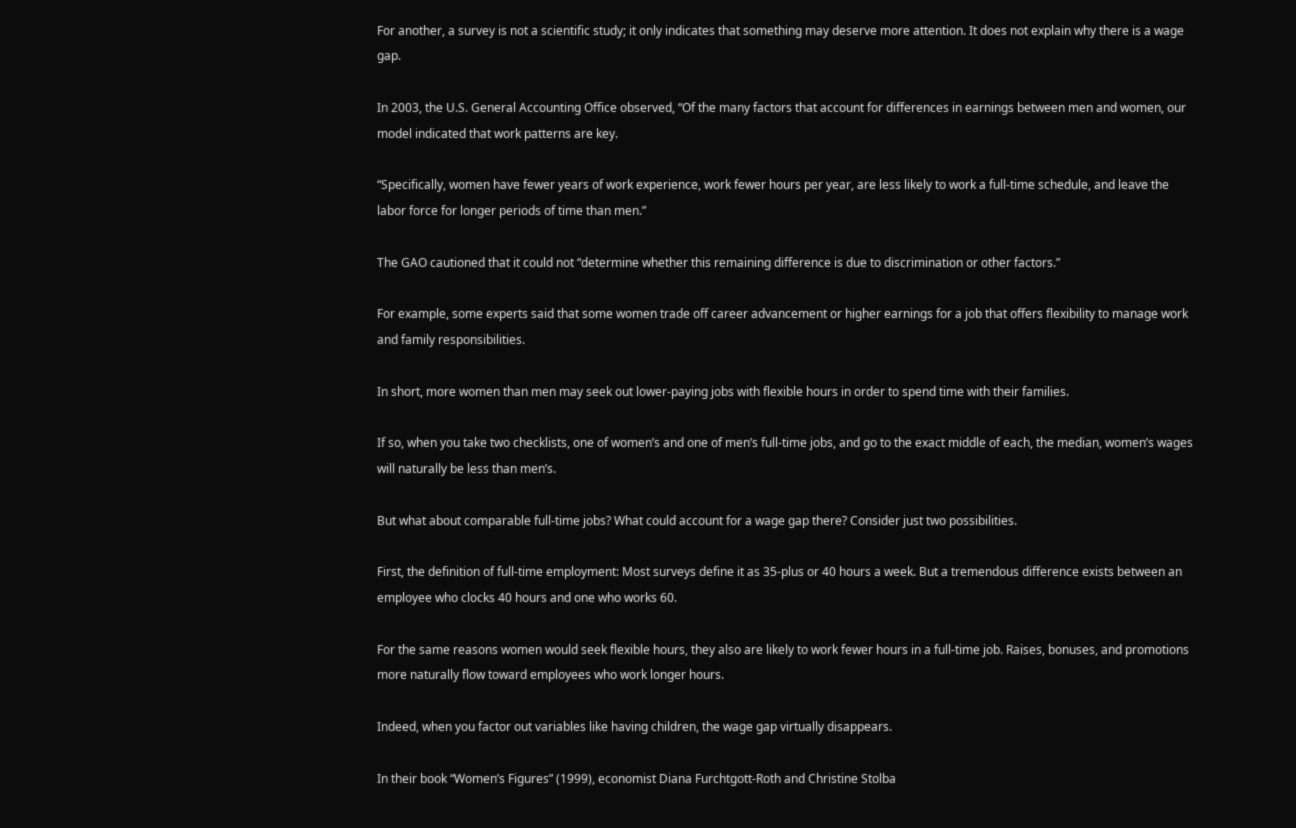For another, a survey is not a scientific study; it only indicates that something may deserve more attention. It does not explain why there is a wage gap.

In 2003, the U.S. General Accounting Office observed, “Of the many factors that account for differences in earnings between men and women, our model indicated that work patterns are key.

“Specifically, women have fewer years of work experience, work fewer hours per year, are less likely to work a full-time schedule, and leave the labor force for longer periods of time than men.”

The GAO cautioned that it could not “determine whether this remaining difference is due to discrimination or other factors.”

For example, some experts said that some women trade off career advancement or higher earnings for a job that offers flexibility to manage work and family responsibilities.

In short, more women than men may seek out lower-paying jobs with flexible hours in order to spend time with their families.

If so, when you take two checklists, one of women’s and one of men’s full-time jobs, and go to the exact middle of each, the median, women’s wages will naturally be less than men’s.

But what about comparable full-time jobs? What could account for a wage gap there? Consider just two possibilities.

First, the definition of full-time employment: Most surveys define it as 35-plus or 40 hours a week. But a tremendous difference exists between an employee who clocks 40 hours and one who works 60.

For the same reasons women would seek flexible hours, they also are likely to work fewer hours in a full-time job. Raises, bonuses, and promotions more naturally flow toward employees who work longer hours.

Indeed, when you factor out variables like having children, the wage gap virtually disappears.

In their book “Women’s Figures” (1999), economist Diana Furchtgott-Roth and Christine Stolba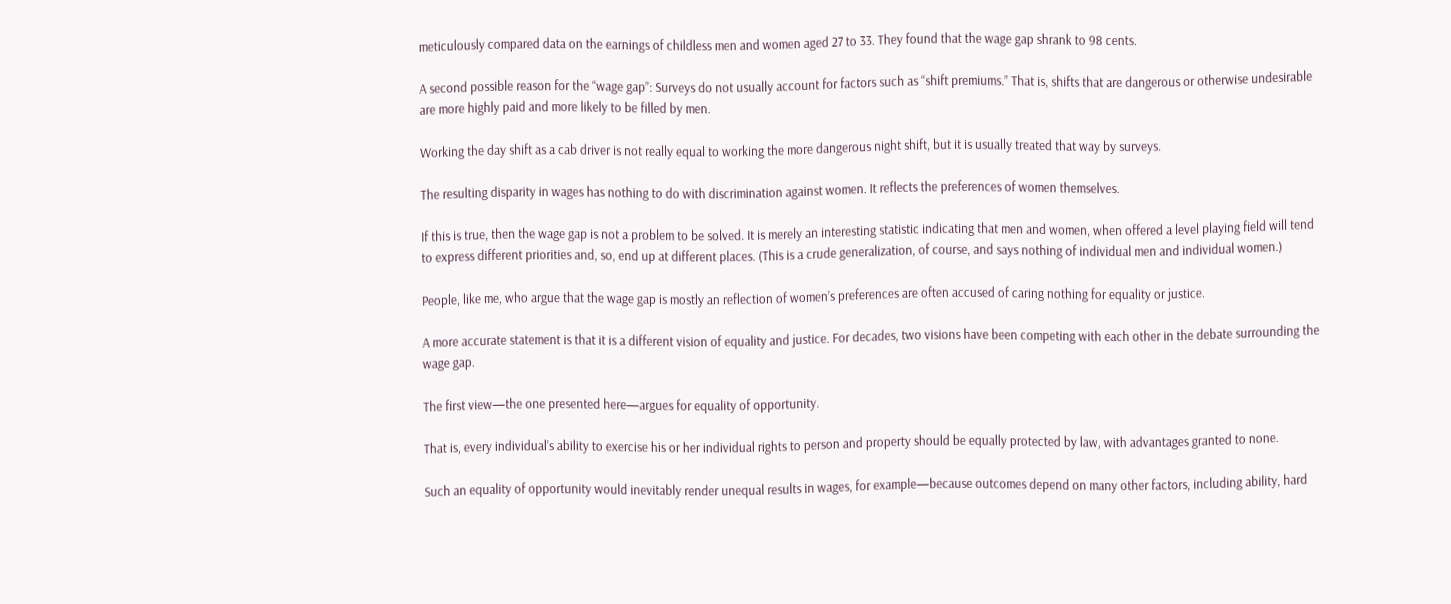meticulously compared data on the earnings of childless men and women aged 27 to 33. They found that the wage gap shrank to 98 cents.

A second possible reason for the “wage gap”: Surveys do not usually account for factors such as “shift premiums.” That is, shifts that are dangerous or otherwise undesirable are more highly paid and more likely to be filled by men.

Working the day shift as a cab driver is not really equal to working the more dangerous night shift, but it is usually treated that way by surveys.

The resulting disparity in wages has nothing to do with discrimination against women. It reflects the preferences of women themselves.

If this is true, then the wage gap is not a problem to be solved. It is merely an interesting statistic indicating that men and women, when offered a level playing field will tend to express different priorities and, so, end up at different places. (This is a crude generalization, of course, and says nothing of individual men and individual women.)

People, like me, who argue that the wage gap is mostly an reflection of women’s preferences are often accused of caring nothing for equality or justice.

A more accurate statement is that it is a different vision of equality and justice. For decades, two visions have been competing with each other in the debate surrounding the wage gap.

The first view—the one presented here—argues for equality of opportunity.

That is, every individual’s ability to exercise his or her individual rights to person and property should be equally protected by law, with advantages granted to none.

Such an equality of opportunity would inevitably render unequal results in wages, for example—because outcomes depend on many other factors, including ability, hard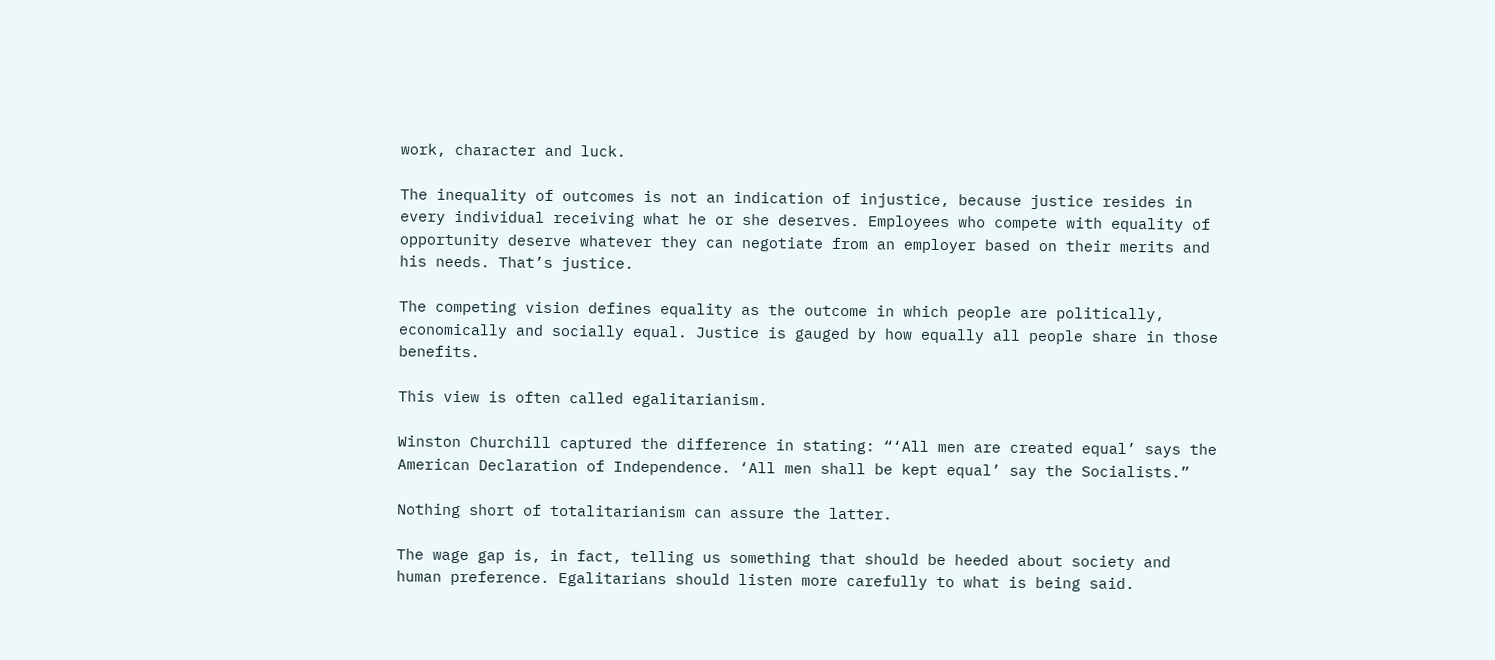work, character and luck.

The inequality of outcomes is not an indication of injustice, because justice resides in every individual receiving what he or she deserves. Employees who compete with equality of opportunity deserve whatever they can negotiate from an employer based on their merits and his needs. That’s justice.

The competing vision defines equality as the outcome in which people are politically, economically and socially equal. Justice is gauged by how equally all people share in those benefits.

This view is often called egalitarianism.

Winston Churchill captured the difference in stating: “‘All men are created equal’ says the American Declaration of Independence. ‘All men shall be kept equal’ say the Socialists.”

Nothing short of totalitarianism can assure the latter.

The wage gap is, in fact, telling us something that should be heeded about society and human preference. Egalitarians should listen more carefully to what is being said.